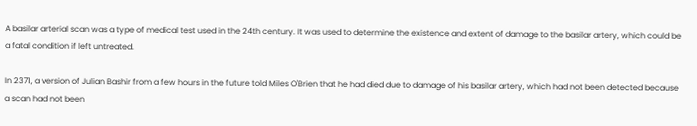A basilar arterial scan was a type of medical test used in the 24th century. It was used to determine the existence and extent of damage to the basilar artery, which could be a fatal condition if left untreated.

In 2371, a version of Julian Bashir from a few hours in the future told Miles O'Brien that he had died due to damage of his basilar artery, which had not been detected because a scan had not been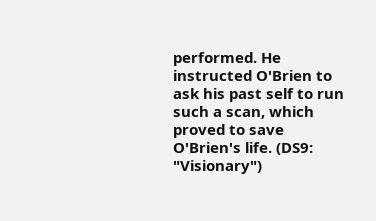performed. He instructed O'Brien to ask his past self to run such a scan, which proved to save O'Brien's life. (DS9: "Visionary")